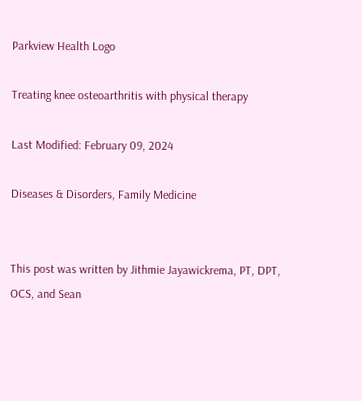Parkview Health Logo

Treating knee osteoarthritis with physical therapy

Last Modified: February 09, 2024

Diseases & Disorders, Family Medicine


This post was written by Jithmie Jayawickrema, PT, DPT, OCS, and Sean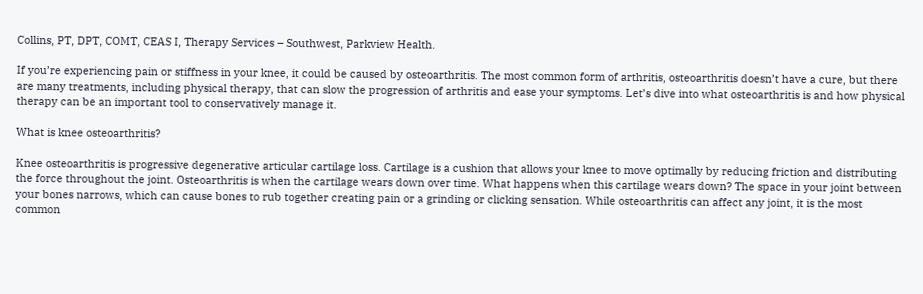Collins, PT, DPT, COMT, CEAS I, Therapy Services – Southwest, Parkview Health.

If you’re experiencing pain or stiffness in your knee, it could be caused by osteoarthritis. The most common form of arthritis, osteoarthritis doesn’t have a cure, but there are many treatments, including physical therapy, that can slow the progression of arthritis and ease your symptoms. Let’s dive into what osteoarthritis is and how physical therapy can be an important tool to conservatively manage it.

What is knee osteoarthritis?

Knee osteoarthritis is progressive degenerative articular cartilage loss. Cartilage is a cushion that allows your knee to move optimally by reducing friction and distributing the force throughout the joint. Osteoarthritis is when the cartilage wears down over time. What happens when this cartilage wears down? The space in your joint between your bones narrows, which can cause bones to rub together creating pain or a grinding or clicking sensation. While osteoarthritis can affect any joint, it is the most common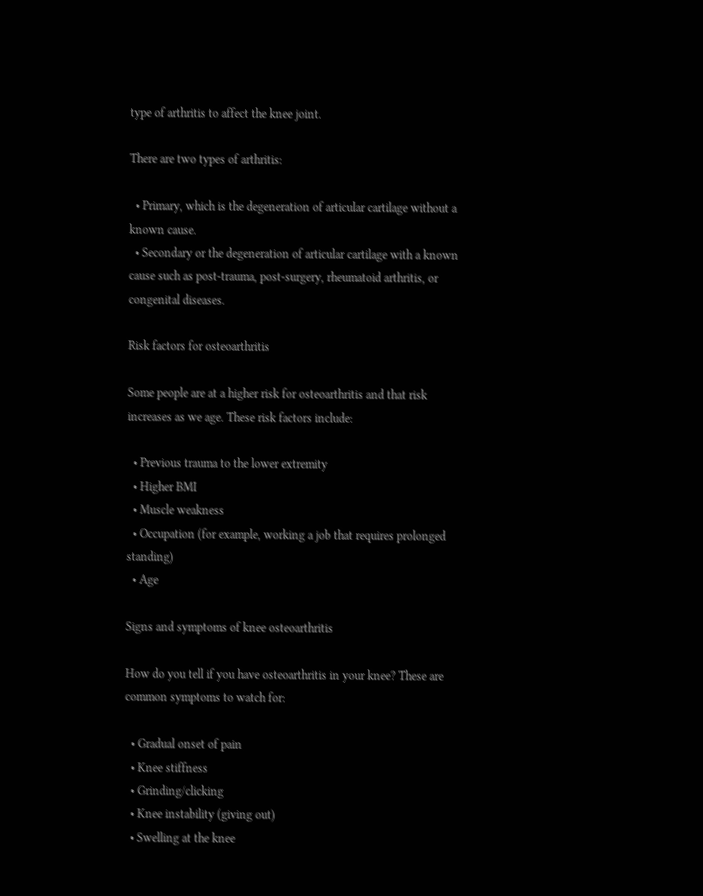type of arthritis to affect the knee joint.

There are two types of arthritis:

  • Primary, which is the degeneration of articular cartilage without a known cause.
  • Secondary or the degeneration of articular cartilage with a known cause such as post-trauma, post-surgery, rheumatoid arthritis, or congenital diseases.

Risk factors for osteoarthritis

Some people are at a higher risk for osteoarthritis and that risk increases as we age. These risk factors include:

  • Previous trauma to the lower extremity
  • Higher BMI
  • Muscle weakness
  • Occupation (for example, working a job that requires prolonged standing)
  • Age

Signs and symptoms of knee osteoarthritis

How do you tell if you have osteoarthritis in your knee? These are common symptoms to watch for:

  • Gradual onset of pain
  • Knee stiffness
  • Grinding/clicking
  • Knee instability (giving out)
  • Swelling at the knee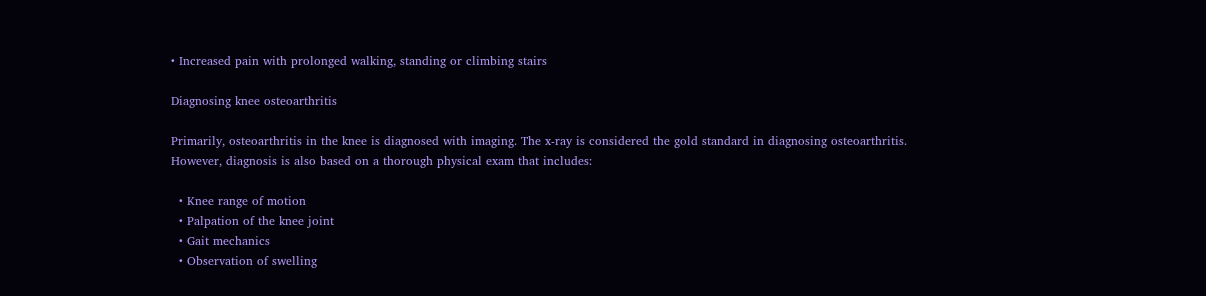• Increased pain with prolonged walking, standing or climbing stairs

Diagnosing knee osteoarthritis

Primarily, osteoarthritis in the knee is diagnosed with imaging. The x-ray is considered the gold standard in diagnosing osteoarthritis. However, diagnosis is also based on a thorough physical exam that includes:

  • Knee range of motion
  • Palpation of the knee joint
  • Gait mechanics
  • Observation of swelling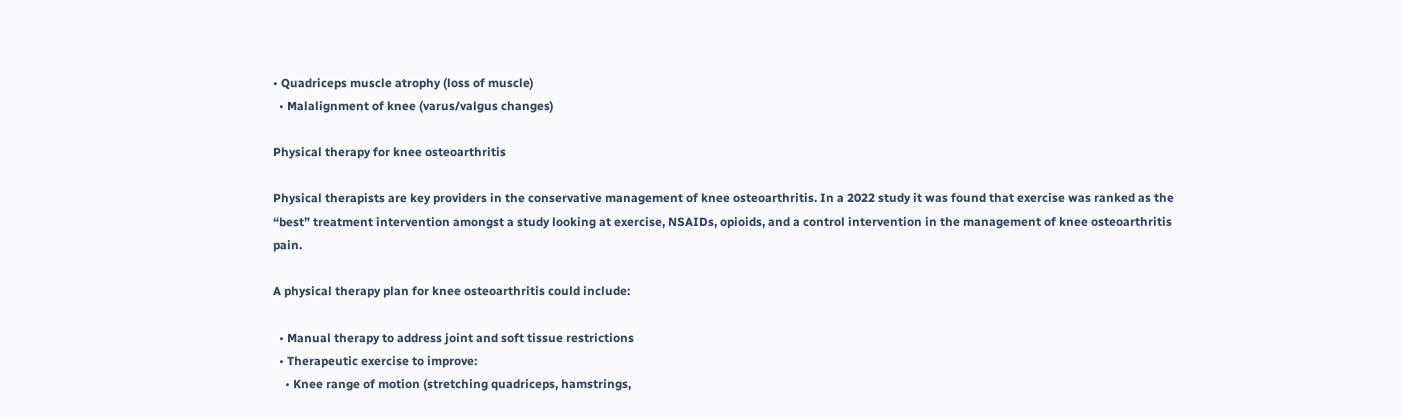• Quadriceps muscle atrophy (loss of muscle)
  • Malalignment of knee (varus/valgus changes)

Physical therapy for knee osteoarthritis

Physical therapists are key providers in the conservative management of knee osteoarthritis. In a 2022 study it was found that exercise was ranked as the “best” treatment intervention amongst a study looking at exercise, NSAIDs, opioids, and a control intervention in the management of knee osteoarthritis pain.

A physical therapy plan for knee osteoarthritis could include:

  • Manual therapy to address joint and soft tissue restrictions
  • Therapeutic exercise to improve:
    • Knee range of motion (stretching quadriceps, hamstrings,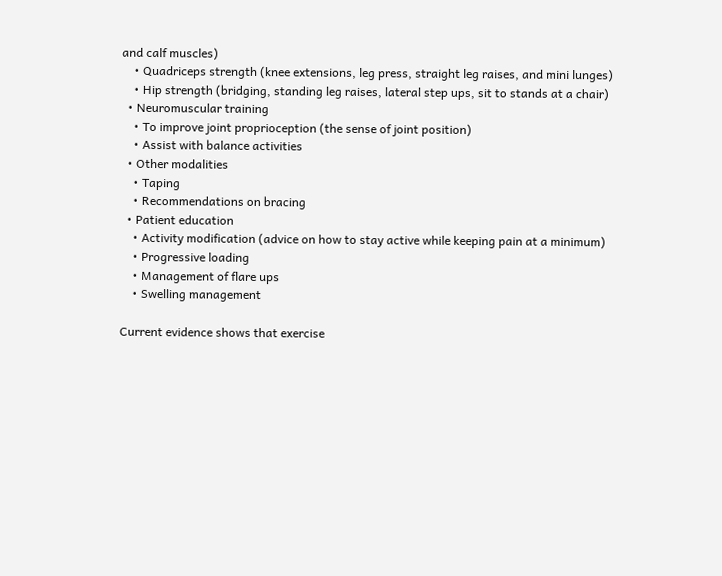and calf muscles)
    • Quadriceps strength (knee extensions, leg press, straight leg raises, and mini lunges)
    • Hip strength (bridging, standing leg raises, lateral step ups, sit to stands at a chair)
  • Neuromuscular training
    • To improve joint proprioception (the sense of joint position)
    • Assist with balance activities
  • Other modalities
    • Taping
    • Recommendations on bracing
  • Patient education
    • Activity modification (advice on how to stay active while keeping pain at a minimum)
    • Progressive loading
    • Management of flare ups
    • Swelling management

Current evidence shows that exercise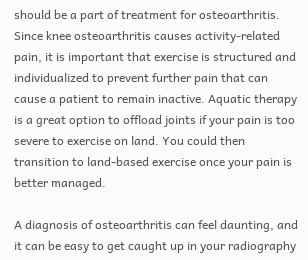should be a part of treatment for osteoarthritis. Since knee osteoarthritis causes activity-related pain, it is important that exercise is structured and individualized to prevent further pain that can cause a patient to remain inactive. Aquatic therapy is a great option to offload joints if your pain is too severe to exercise on land. You could then transition to land-based exercise once your pain is better managed.

A diagnosis of osteoarthritis can feel daunting, and it can be easy to get caught up in your radiography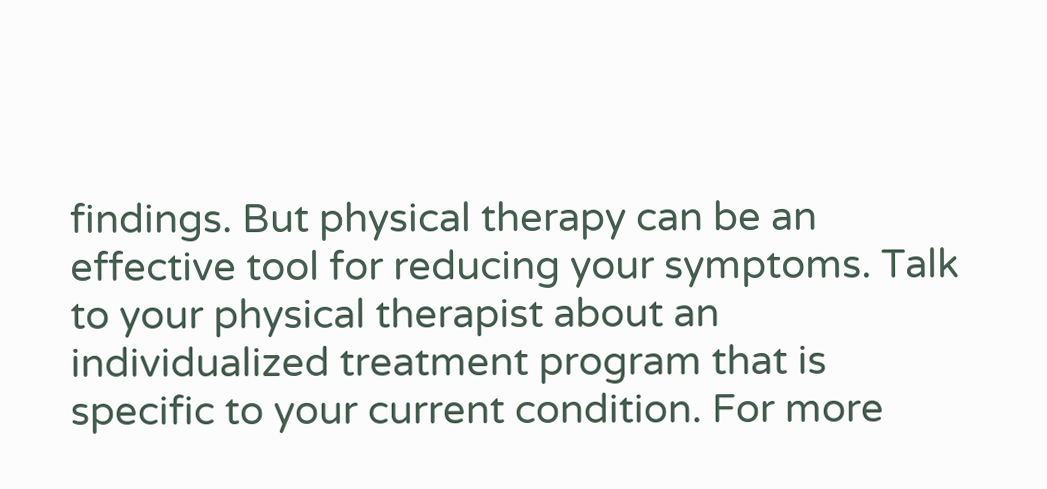findings. But physical therapy can be an effective tool for reducing your symptoms. Talk to your physical therapist about an individualized treatment program that is specific to your current condition. For more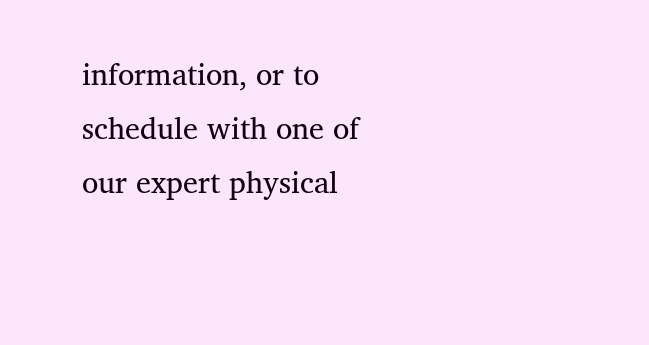information, or to schedule with one of our expert physical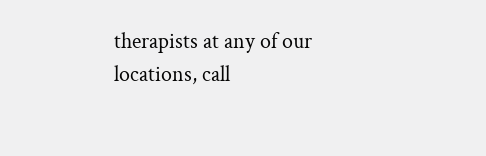therapists at any of our locations, call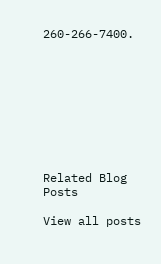260-266-7400.









Related Blog Posts

View all posts